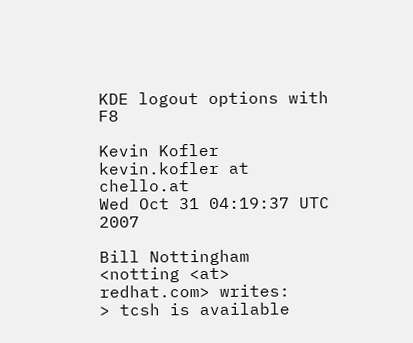KDE logout options with F8

Kevin Kofler kevin.kofler at chello.at
Wed Oct 31 04:19:37 UTC 2007

Bill Nottingham <notting <at> redhat.com> writes:
> tcsh is available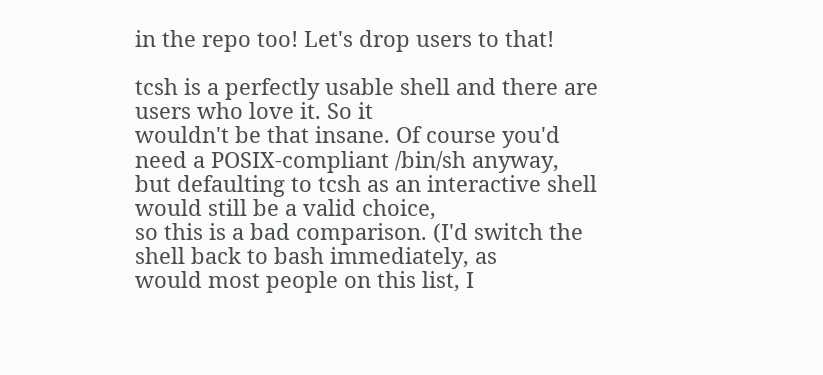in the repo too! Let's drop users to that!

tcsh is a perfectly usable shell and there are users who love it. So it
wouldn't be that insane. Of course you'd need a POSIX-compliant /bin/sh anyway,
but defaulting to tcsh as an interactive shell would still be a valid choice,
so this is a bad comparison. (I'd switch the shell back to bash immediately, as
would most people on this list, I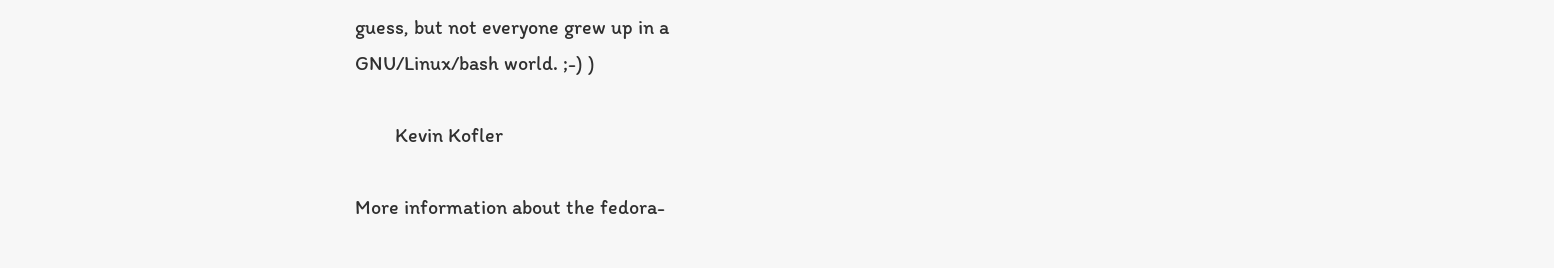guess, but not everyone grew up in a
GNU/Linux/bash world. ;-) )

        Kevin Kofler

More information about the fedora-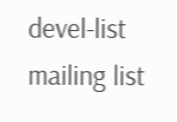devel-list mailing list